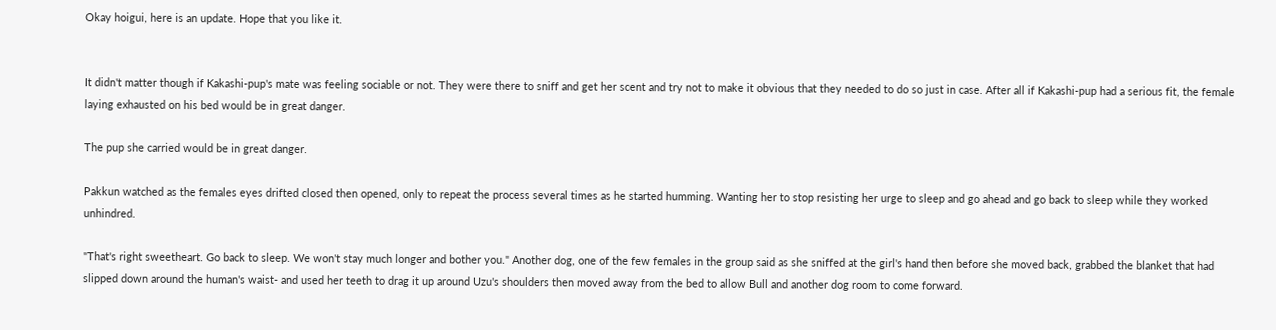Okay hoigui, here is an update. Hope that you like it.


It didn't matter though if Kakashi-pup's mate was feeling sociable or not. They were there to sniff and get her scent and try not to make it obvious that they needed to do so just in case. After all if Kakashi-pup had a serious fit, the female laying exhausted on his bed would be in great danger.

The pup she carried would be in great danger.

Pakkun watched as the females eyes drifted closed then opened, only to repeat the process several times as he started humming. Wanting her to stop resisting her urge to sleep and go ahead and go back to sleep while they worked unhindred.

"That's right sweetheart. Go back to sleep. We won't stay much longer and bother you." Another dog, one of the few females in the group said as she sniffed at the girl's hand then before she moved back, grabbed the blanket that had slipped down around the human's waist- and used her teeth to drag it up around Uzu's shoulders then moved away from the bed to allow Bull and another dog room to come forward.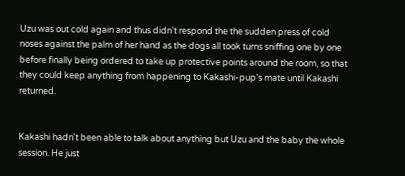Uzu was out cold again and thus didn't respond the the sudden press of cold noses against the palm of her hand as the dogs all took turns sniffing one by one before finally being ordered to take up protective points around the room, so that they could keep anything from happening to Kakashi-pup's mate until Kakashi returned.


Kakashi hadn't been able to talk about anything but Uzu and the baby the whole session. He just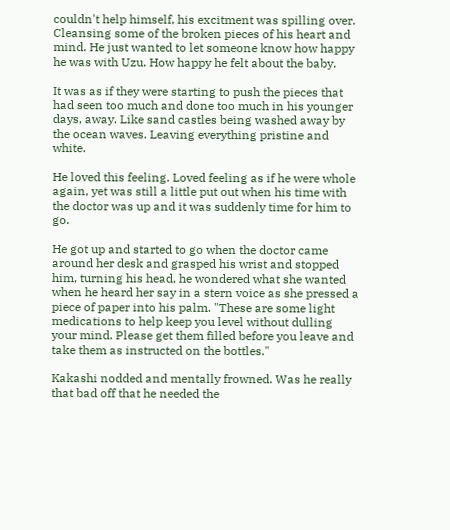couldn't help himself, his excitment was spilling over. Cleansing some of the broken pieces of his heart and mind. He just wanted to let someone know how happy he was with Uzu. How happy he felt about the baby.

It was as if they were starting to push the pieces that had seen too much and done too much in his younger days, away. Like sand castles being washed away by the ocean waves. Leaving everything pristine and white.

He loved this feeling. Loved feeling as if he were whole again, yet was still a little put out when his time with the doctor was up and it was suddenly time for him to go.

He got up and started to go when the doctor came around her desk and grasped his wrist and stopped him, turning his head, he wondered what she wanted when he heard her say in a stern voice as she pressed a piece of paper into his palm. "These are some light medications to help keep you level without dulling your mind. Please get them filled before you leave and take them as instructed on the bottles."

Kakashi nodded and mentally frowned. Was he really that bad off that he needed the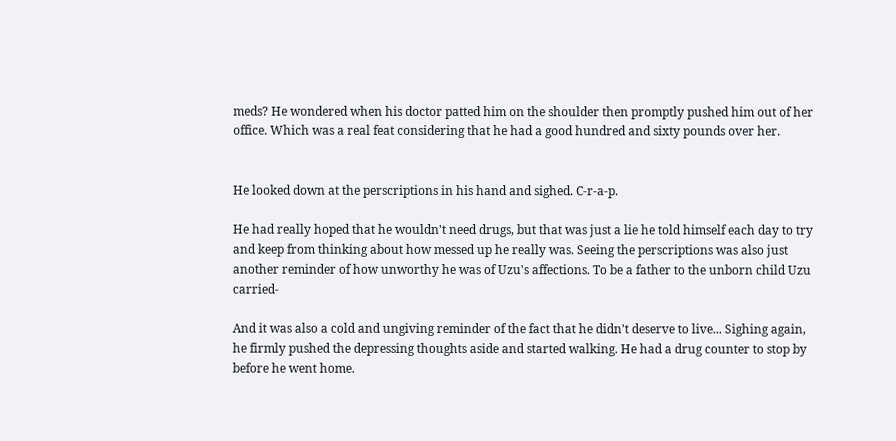meds? He wondered when his doctor patted him on the shoulder then promptly pushed him out of her office. Which was a real feat considering that he had a good hundred and sixty pounds over her.


He looked down at the perscriptions in his hand and sighed. C-r-a-p.

He had really hoped that he wouldn't need drugs, but that was just a lie he told himself each day to try and keep from thinking about how messed up he really was. Seeing the perscriptions was also just another reminder of how unworthy he was of Uzu's affections. To be a father to the unborn child Uzu carried-

And it was also a cold and ungiving reminder of the fact that he didn't deserve to live... Sighing again, he firmly pushed the depressing thoughts aside and started walking. He had a drug counter to stop by before he went home.